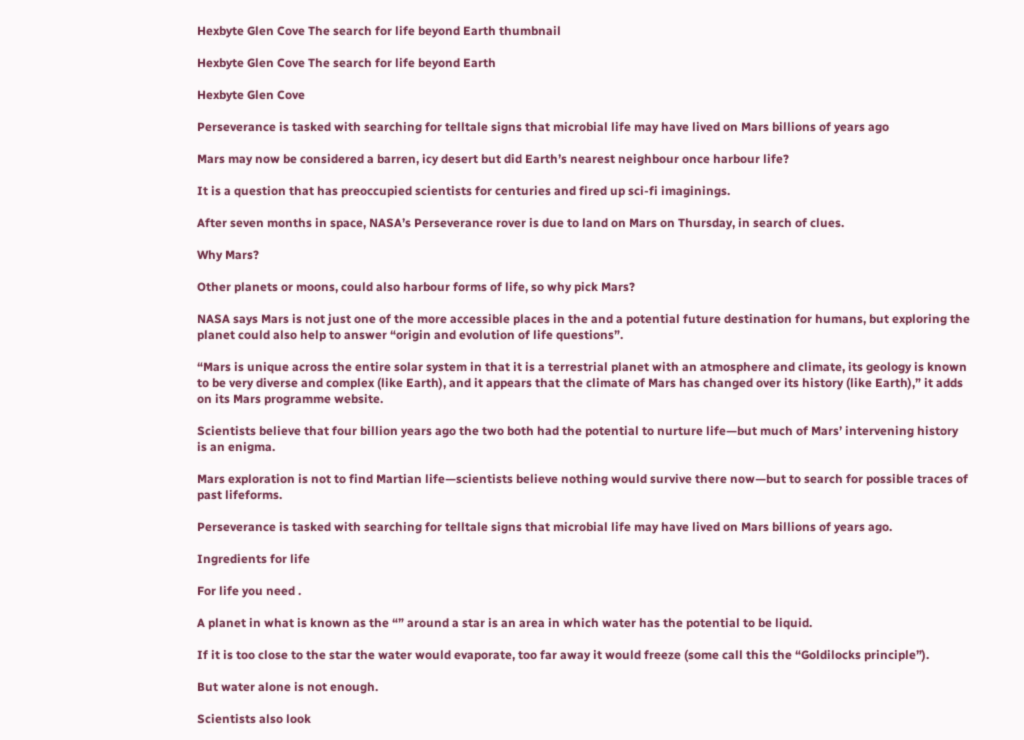Hexbyte Glen Cove The search for life beyond Earth thumbnail

Hexbyte Glen Cove The search for life beyond Earth

Hexbyte Glen Cove

Perseverance is tasked with searching for telltale signs that microbial life may have lived on Mars billions of years ago

Mars may now be considered a barren, icy desert but did Earth’s nearest neighbour once harbour life?

It is a question that has preoccupied scientists for centuries and fired up sci-fi imaginings.

After seven months in space, NASA’s Perseverance rover is due to land on Mars on Thursday, in search of clues.

Why Mars?

Other planets or moons, could also harbour forms of life, so why pick Mars?

NASA says Mars is not just one of the more accessible places in the and a potential future destination for humans, but exploring the planet could also help to answer “origin and evolution of life questions”.

“Mars is unique across the entire solar system in that it is a terrestrial planet with an atmosphere and climate, its geology is known to be very diverse and complex (like Earth), and it appears that the climate of Mars has changed over its history (like Earth),” it adds on its Mars programme website.

Scientists believe that four billion years ago the two both had the potential to nurture life—but much of Mars’ intervening history is an enigma.

Mars exploration is not to find Martian life—scientists believe nothing would survive there now—but to search for possible traces of past lifeforms.

Perseverance is tasked with searching for telltale signs that microbial life may have lived on Mars billions of years ago.

Ingredients for life

For life you need .

A planet in what is known as the “” around a star is an area in which water has the potential to be liquid.

If it is too close to the star the water would evaporate, too far away it would freeze (some call this the “Goldilocks principle”).

But water alone is not enough.

Scientists also look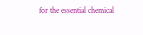for the essential chemical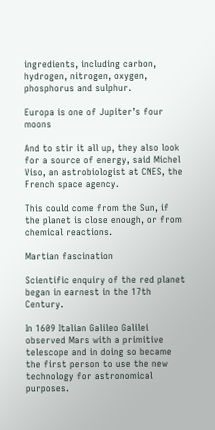ingredients, including carbon, hydrogen, nitrogen, oxygen, phosphorus and sulphur.

Europa is one of Jupiter’s four moons

And to stir it all up, they also look for a source of energy, said Michel Viso, an astrobiologist at CNES, the French space agency.

This could come from the Sun, if the planet is close enough, or from chemical reactions.

Martian fascination

Scientific enquiry of the red planet began in earnest in the 17th Century.

In 1609 Italian Galileo Galilei observed Mars with a primitive telescope and in doing so became the first person to use the new technology for astronomical purposes.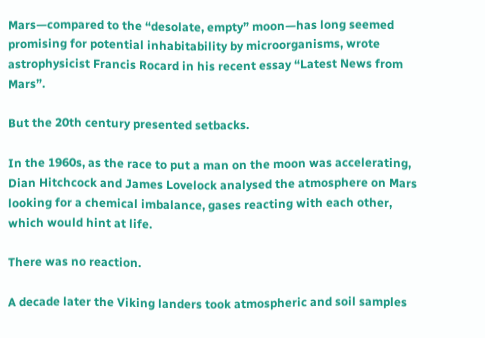Mars—compared to the “desolate, empty” moon—has long seemed promising for potential inhabitability by microorganisms, wrote astrophysicist Francis Rocard in his recent essay “Latest News from Mars”.

But the 20th century presented setbacks.

In the 1960s, as the race to put a man on the moon was accelerating, Dian Hitchcock and James Lovelock analysed the atmosphere on Mars looking for a chemical imbalance, gases reacting with each other, which would hint at life.

There was no reaction.

A decade later the Viking landers took atmospheric and soil samples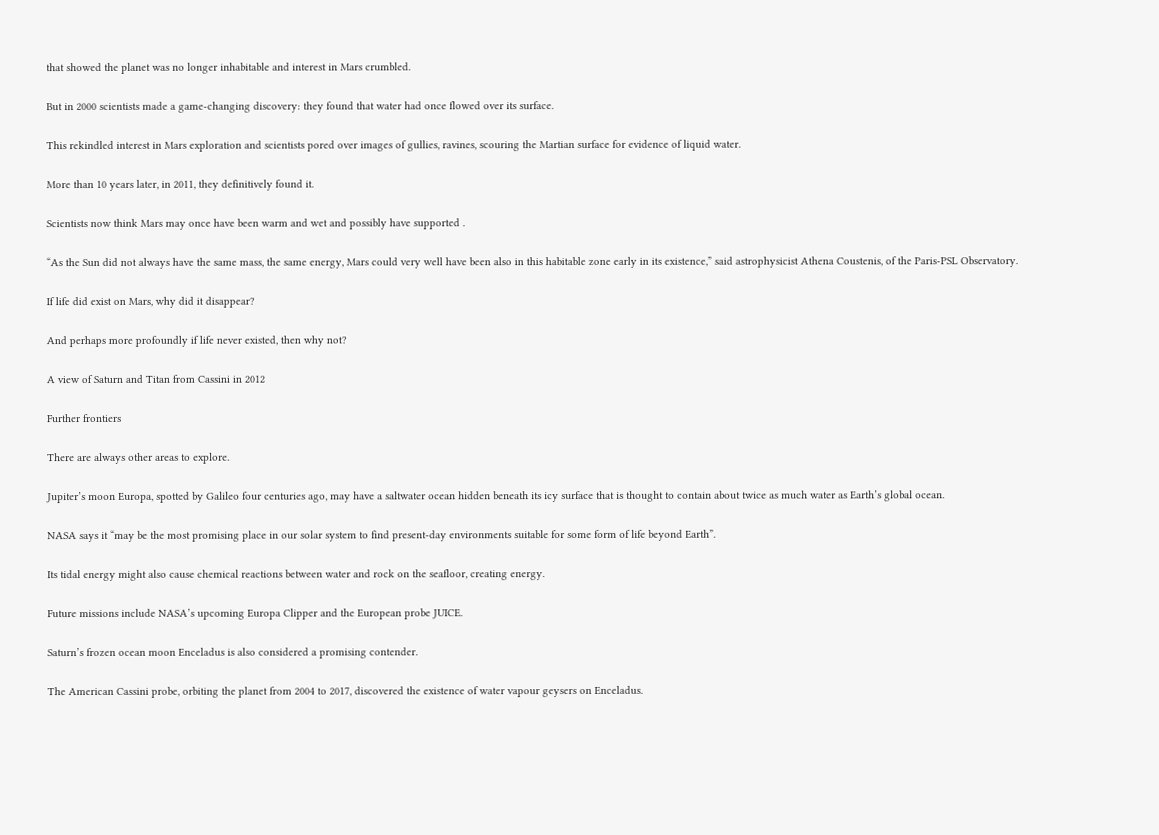that showed the planet was no longer inhabitable and interest in Mars crumbled.

But in 2000 scientists made a game-changing discovery: they found that water had once flowed over its surface.

This rekindled interest in Mars exploration and scientists pored over images of gullies, ravines, scouring the Martian surface for evidence of liquid water.

More than 10 years later, in 2011, they definitively found it.

Scientists now think Mars may once have been warm and wet and possibly have supported .

“As the Sun did not always have the same mass, the same energy, Mars could very well have been also in this habitable zone early in its existence,” said astrophysicist Athena Coustenis, of the Paris-PSL Observatory.

If life did exist on Mars, why did it disappear?

And perhaps more profoundly if life never existed, then why not?

A view of Saturn and Titan from Cassini in 2012

Further frontiers

There are always other areas to explore.

Jupiter’s moon Europa, spotted by Galileo four centuries ago, may have a saltwater ocean hidden beneath its icy surface that is thought to contain about twice as much water as Earth’s global ocean.

NASA says it “may be the most promising place in our solar system to find present-day environments suitable for some form of life beyond Earth”.

Its tidal energy might also cause chemical reactions between water and rock on the seafloor, creating energy.

Future missions include NASA’s upcoming Europa Clipper and the European probe JUICE.

Saturn’s frozen ocean moon Enceladus is also considered a promising contender.

The American Cassini probe, orbiting the planet from 2004 to 2017, discovered the existence of water vapour geysers on Enceladus.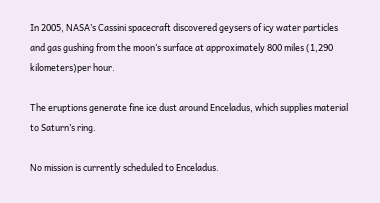In 2005, NASA’s Cassini spacecraft discovered geysers of icy water particles and gas gushing from the moon’s surface at approximately 800 miles (1,290 kilometers)per hour.

The eruptions generate fine ice dust around Enceladus, which supplies material to Saturn’s ring.

No mission is currently scheduled to Enceladus.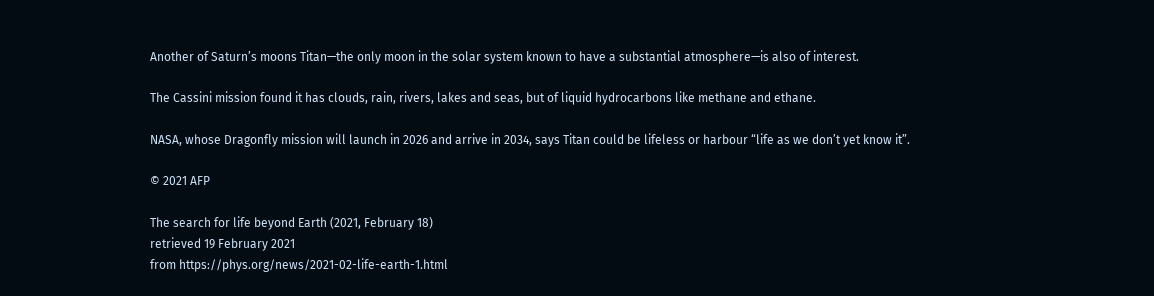Another of Saturn’s moons Titan—the only moon in the solar system known to have a substantial atmosphere—is also of interest.

The Cassini mission found it has clouds, rain, rivers, lakes and seas, but of liquid hydrocarbons like methane and ethane.

NASA, whose Dragonfly mission will launch in 2026 and arrive in 2034, says Titan could be lifeless or harbour “life as we don’t yet know it”.

© 2021 AFP

The search for life beyond Earth (2021, February 18)
retrieved 19 February 2021
from https://phys.org/news/2021-02-life-earth-1.html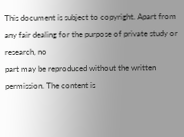This document is subject to copyright. Apart from any fair dealing for the purpose of private study or research, no
part may be reproduced without the written permission. The content is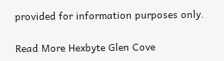provided for information purposes only.

Read More Hexbyte Glen Cove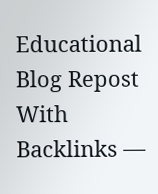Educational Blog Repost With Backlinks —